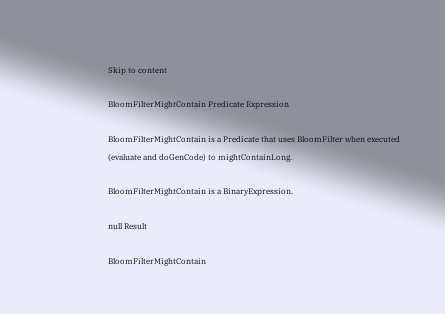Skip to content

BloomFilterMightContain Predicate Expression

BloomFilterMightContain is a Predicate that uses BloomFilter when executed (evaluate and doGenCode) to mightContainLong.

BloomFilterMightContain is a BinaryExpression.

null Result

BloomFilterMightContain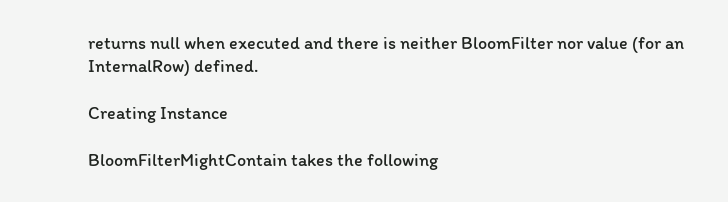returns null when executed and there is neither BloomFilter nor value (for an InternalRow) defined.

Creating Instance

BloomFilterMightContain takes the following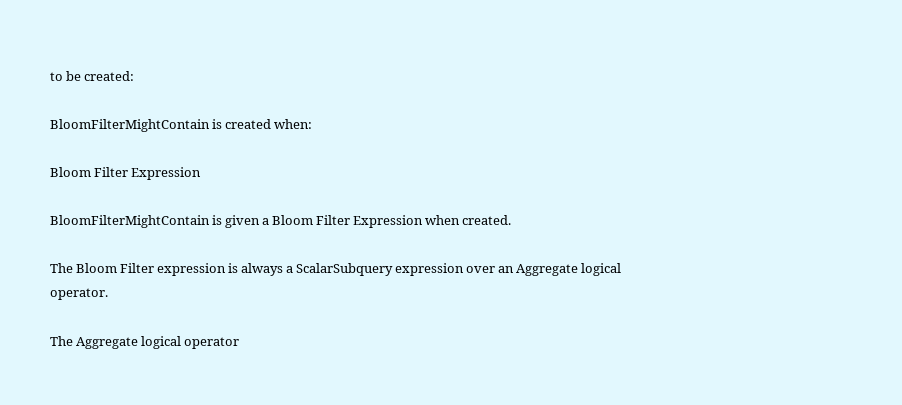to be created:

BloomFilterMightContain is created when:

Bloom Filter Expression

BloomFilterMightContain is given a Bloom Filter Expression when created.

The Bloom Filter expression is always a ScalarSubquery expression over an Aggregate logical operator.

The Aggregate logical operator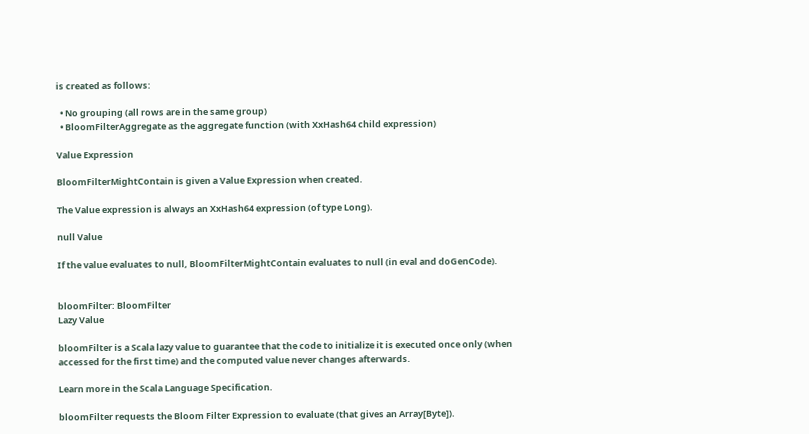is created as follows:

  • No grouping (all rows are in the same group)
  • BloomFilterAggregate as the aggregate function (with XxHash64 child expression)

Value Expression

BloomFilterMightContain is given a Value Expression when created.

The Value expression is always an XxHash64 expression (of type Long).

null Value

If the value evaluates to null, BloomFilterMightContain evaluates to null (in eval and doGenCode).


bloomFilter: BloomFilter
Lazy Value

bloomFilter is a Scala lazy value to guarantee that the code to initialize it is executed once only (when accessed for the first time) and the computed value never changes afterwards.

Learn more in the Scala Language Specification.

bloomFilter requests the Bloom Filter Expression to evaluate (that gives an Array[Byte]).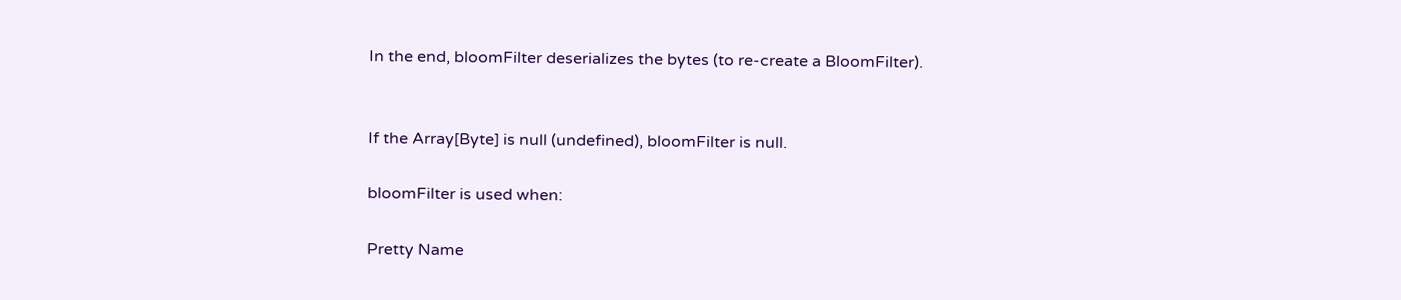In the end, bloomFilter deserializes the bytes (to re-create a BloomFilter).


If the Array[Byte] is null (undefined), bloomFilter is null.

bloomFilter is used when:

Pretty Name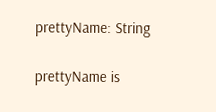prettyName: String

prettyName is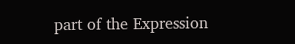part of the Expression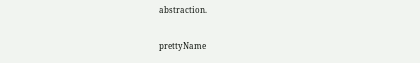abstraction.

prettyName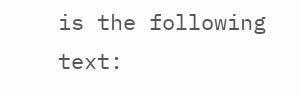is the following text: